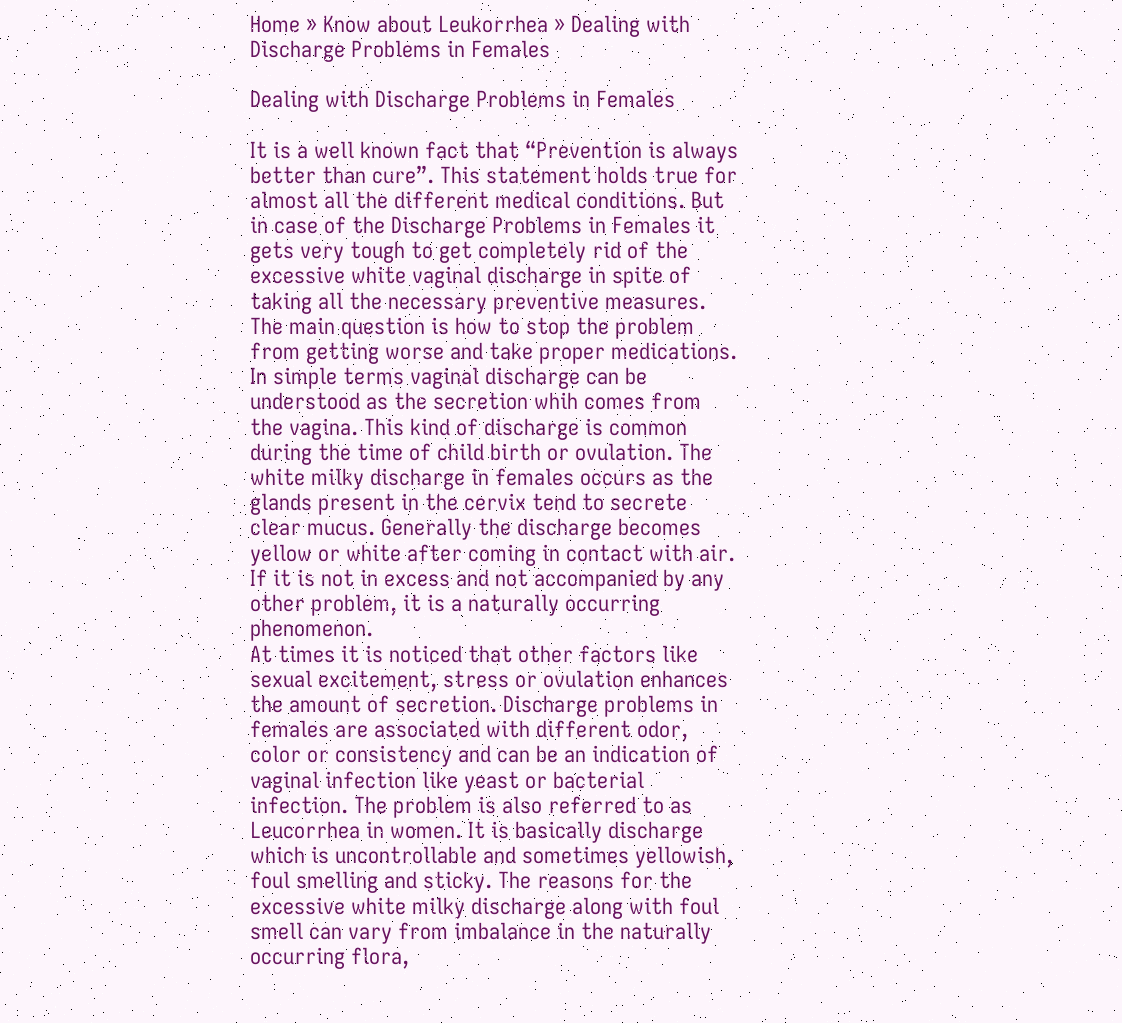Home » Know about Leukorrhea » Dealing with Discharge Problems in Females

Dealing with Discharge Problems in Females

It is a well known fact that “Prevention is always better than cure”. This statement holds true for almost all the different medical conditions. But in case of the Discharge Problems in Females it gets very tough to get completely rid of the excessive white vaginal discharge in spite of taking all the necessary preventive measures. The main question is how to stop the problem from getting worse and take proper medications. In simple terms vaginal discharge can be understood as the secretion whih comes from the vagina. This kind of discharge is common during the time of child birth or ovulation. The white milky discharge in females occurs as the glands present in the cervix tend to secrete clear mucus. Generally the discharge becomes yellow or white after coming in contact with air. If it is not in excess and not accompanied by any other problem, it is a naturally occurring phenomenon.
At times it is noticed that other factors like sexual excitement, stress or ovulation enhances the amount of secretion. Discharge problems in females are associated with different odor, color or consistency and can be an indication of vaginal infection like yeast or bacterial infection. The problem is also referred to as Leucorrhea in women. It is basically discharge which is uncontrollable and sometimes yellowish, foul smelling and sticky. The reasons for the excessive white milky discharge along with foul smell can vary from imbalance in the naturally occurring flora,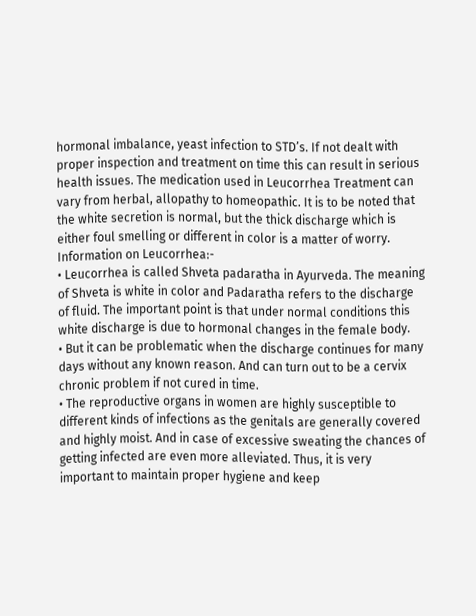hormonal imbalance, yeast infection to STD’s. If not dealt with proper inspection and treatment on time this can result in serious health issues. The medication used in Leucorrhea Treatment can vary from herbal, allopathy to homeopathic. It is to be noted that the white secretion is normal, but the thick discharge which is either foul smelling or different in color is a matter of worry.
Information on Leucorrhea:-
• Leucorrhea is called Shveta padaratha in Ayurveda. The meaning of Shveta is white in color and Padaratha refers to the discharge of fluid. The important point is that under normal conditions this white discharge is due to hormonal changes in the female body.
• But it can be problematic when the discharge continues for many days without any known reason. And can turn out to be a cervix chronic problem if not cured in time.
• The reproductive organs in women are highly susceptible to different kinds of infections as the genitals are generally covered and highly moist. And in case of excessive sweating the chances of getting infected are even more alleviated. Thus, it is very important to maintain proper hygiene and keep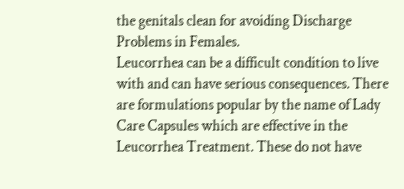the genitals clean for avoiding Discharge Problems in Females.
Leucorrhea can be a difficult condition to live with and can have serious consequences. There are formulations popular by the name of Lady Care Capsules which are effective in the Leucorrhea Treatment. These do not have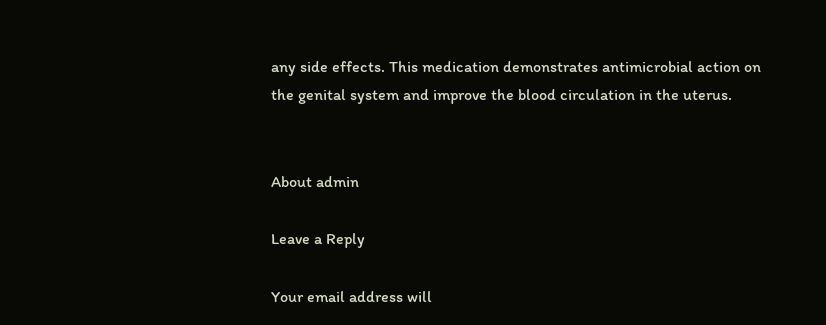any side effects. This medication demonstrates antimicrobial action on the genital system and improve the blood circulation in the uterus.


About admin

Leave a Reply

Your email address will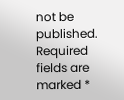not be published. Required fields are marked *